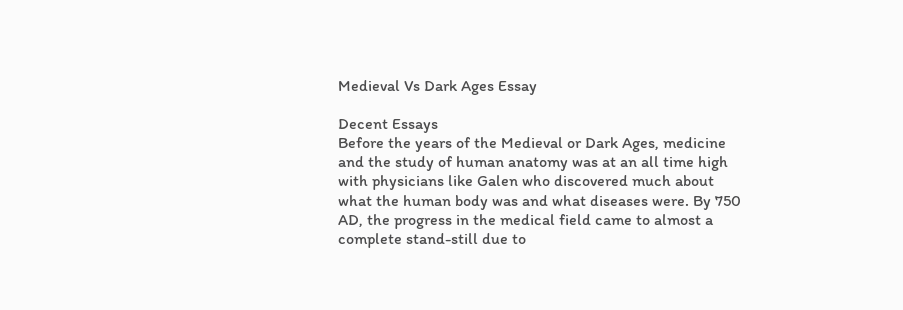Medieval Vs Dark Ages Essay

Decent Essays
Before the years of the Medieval or Dark Ages, medicine and the study of human anatomy was at an all time high with physicians like Galen who discovered much about what the human body was and what diseases were. By 750 AD, the progress in the medical field came to almost a complete stand-still due to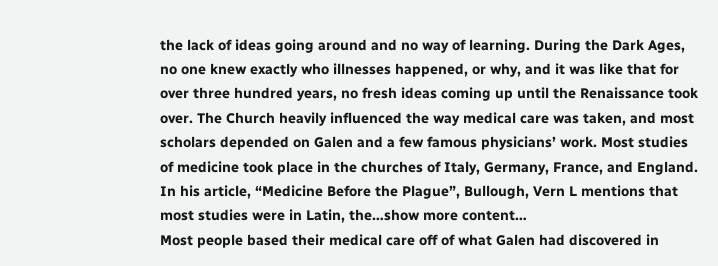the lack of ideas going around and no way of learning. During the Dark Ages, no one knew exactly who illnesses happened, or why, and it was like that for over three hundred years, no fresh ideas coming up until the Renaissance took over. The Church heavily influenced the way medical care was taken, and most scholars depended on Galen and a few famous physicians’ work. Most studies of medicine took place in the churches of Italy, Germany, France, and England. In his article, “Medicine Before the Plague”, Bullough, Vern L mentions that most studies were in Latin, the…show more content…
Most people based their medical care off of what Galen had discovered in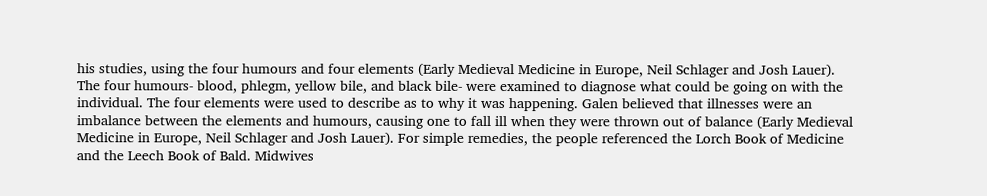his studies, using the four humours and four elements (Early Medieval Medicine in Europe, Neil Schlager and Josh Lauer). The four humours- blood, phlegm, yellow bile, and black bile- were examined to diagnose what could be going on with the individual. The four elements were used to describe as to why it was happening. Galen believed that illnesses were an imbalance between the elements and humours, causing one to fall ill when they were thrown out of balance (Early Medieval Medicine in Europe, Neil Schlager and Josh Lauer). For simple remedies, the people referenced the Lorch Book of Medicine and the Leech Book of Bald. Midwives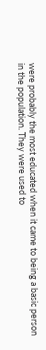were probably the most educated when it came to being a basic person in the population. They were used to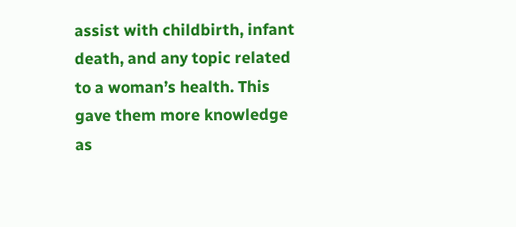assist with childbirth, infant death, and any topic related to a woman’s health. This gave them more knowledge as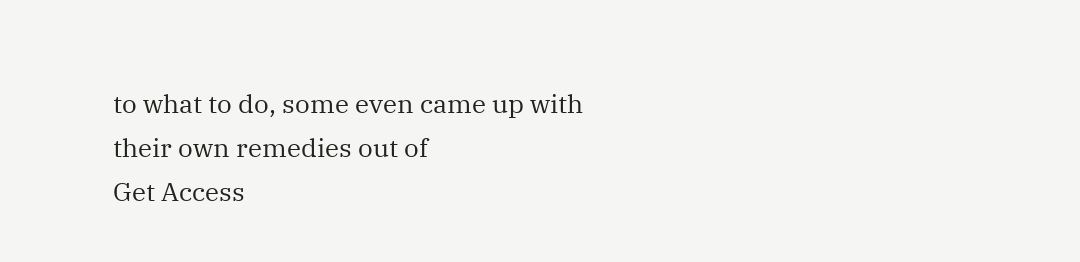to what to do, some even came up with their own remedies out of
Get Access